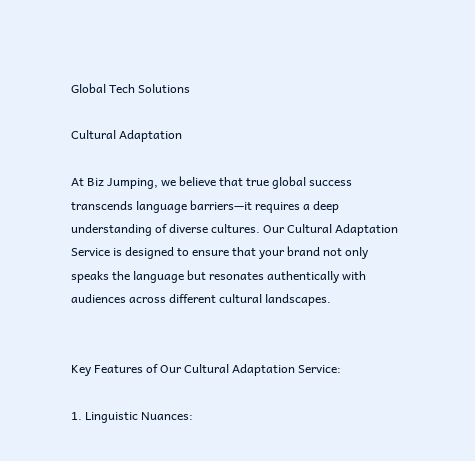Global Tech Solutions

Cultural Adaptation

At Biz Jumping, we believe that true global success transcends language barriers—it requires a deep understanding of diverse cultures. Our Cultural Adaptation Service is designed to ensure that your brand not only speaks the language but resonates authentically with audiences across different cultural landscapes.


Key Features of Our Cultural Adaptation Service:

1. Linguistic Nuances: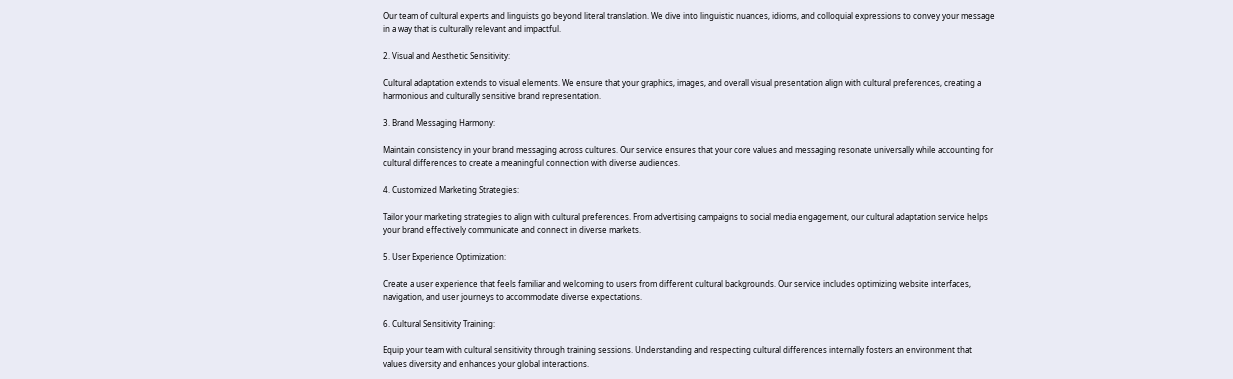Our team of cultural experts and linguists go beyond literal translation. We dive into linguistic nuances, idioms, and colloquial expressions to convey your message in a way that is culturally relevant and impactful.

2. Visual and Aesthetic Sensitivity:

Cultural adaptation extends to visual elements. We ensure that your graphics, images, and overall visual presentation align with cultural preferences, creating a harmonious and culturally sensitive brand representation.

3. Brand Messaging Harmony:

Maintain consistency in your brand messaging across cultures. Our service ensures that your core values and messaging resonate universally while accounting for cultural differences to create a meaningful connection with diverse audiences.

4. Customized Marketing Strategies:

Tailor your marketing strategies to align with cultural preferences. From advertising campaigns to social media engagement, our cultural adaptation service helps your brand effectively communicate and connect in diverse markets.

5. User Experience Optimization:

Create a user experience that feels familiar and welcoming to users from different cultural backgrounds. Our service includes optimizing website interfaces, navigation, and user journeys to accommodate diverse expectations.

6. Cultural Sensitivity Training:

Equip your team with cultural sensitivity through training sessions. Understanding and respecting cultural differences internally fosters an environment that values diversity and enhances your global interactions.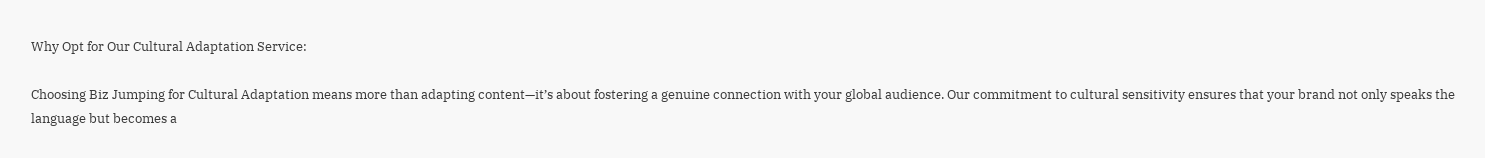Why Opt for Our Cultural Adaptation Service:

Choosing Biz Jumping for Cultural Adaptation means more than adapting content—it’s about fostering a genuine connection with your global audience. Our commitment to cultural sensitivity ensures that your brand not only speaks the language but becomes a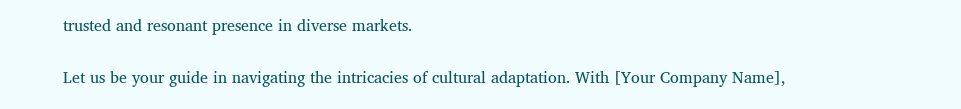trusted and resonant presence in diverse markets.

Let us be your guide in navigating the intricacies of cultural adaptation. With [Your Company Name],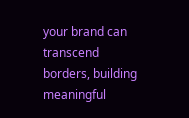your brand can transcend borders, building meaningful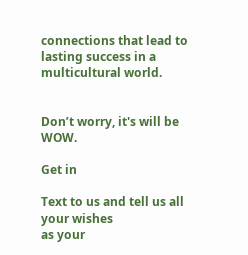connections that lead to lasting success in a multicultural world.


Don’t worry, it's will be WOW.

Get in

Text to us and tell us all your wishes
as your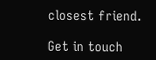closest friend.

Get in touch